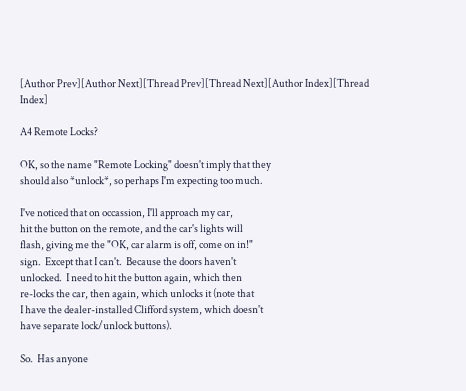[Author Prev][Author Next][Thread Prev][Thread Next][Author Index][Thread Index]

A4 Remote Locks?

OK, so the name "Remote Locking" doesn't imply that they
should also *unlock*, so perhaps I'm expecting too much.

I've noticed that on occassion, I'll approach my car,
hit the button on the remote, and the car's lights will
flash, giving me the "OK, car alarm is off, come on in!"
sign.  Except that I can't.  Because the doors haven't
unlocked.  I need to hit the button again, which then
re-locks the car, then again, which unlocks it (note that
I have the dealer-installed Clifford system, which doesn't
have separate lock/unlock buttons).

So.  Has anyone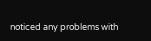noticed any problems with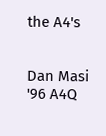the A4's


Dan Masi
'96 A4Q